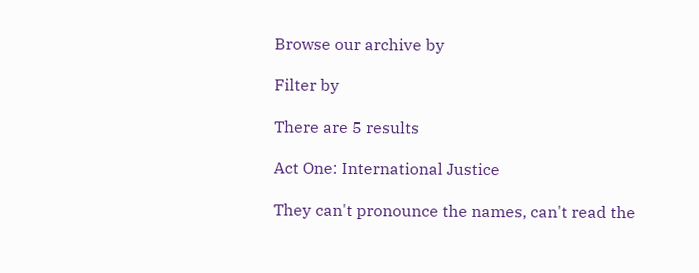Browse our archive by

Filter by

There are 5 results

Act One: International Justice

They can't pronounce the names, can't read the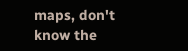maps, don't know the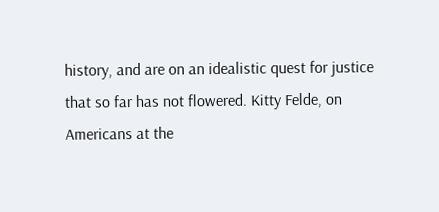history, and are on an idealistic quest for justice that so far has not flowered. Kitty Felde, on Americans at the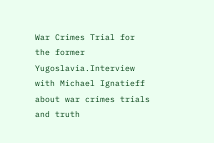War Crimes Trial for the former Yugoslavia.Interview with Michael Ignatieff about war crimes trials and truth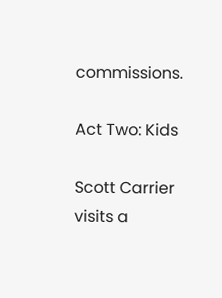commissions.

Act Two: Kids

Scott Carrier visits a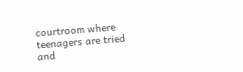courtroom where teenagers are tried and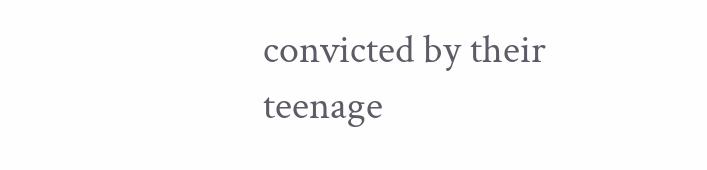convicted by their teenage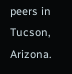peers in Tucson, Arizona.